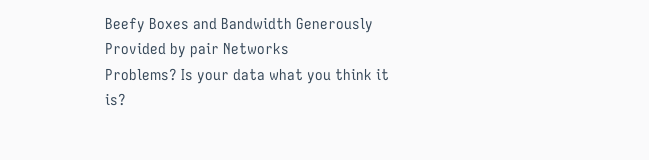Beefy Boxes and Bandwidth Generously Provided by pair Networks
Problems? Is your data what you think it is?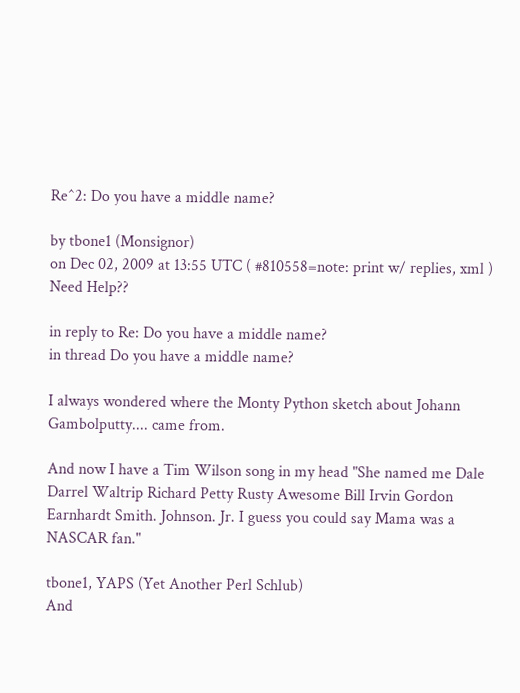Re^2: Do you have a middle name?

by tbone1 (Monsignor)
on Dec 02, 2009 at 13:55 UTC ( #810558=note: print w/ replies, xml ) Need Help??

in reply to Re: Do you have a middle name?
in thread Do you have a middle name?

I always wondered where the Monty Python sketch about Johann Gambolputty.... came from.

And now I have a Tim Wilson song in my head "She named me Dale Darrel Waltrip Richard Petty Rusty Awesome Bill Irvin Gordon Earnhardt Smith. Johnson. Jr. I guess you could say Mama was a NASCAR fan."

tbone1, YAPS (Yet Another Perl Schlub)
And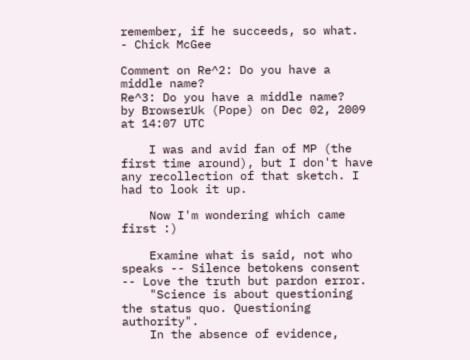remember, if he succeeds, so what.
- Chick McGee

Comment on Re^2: Do you have a middle name?
Re^3: Do you have a middle name?
by BrowserUk (Pope) on Dec 02, 2009 at 14:07 UTC

    I was and avid fan of MP (the first time around), but I don't have any recollection of that sketch. I had to look it up.

    Now I'm wondering which came first :)

    Examine what is said, not who speaks -- Silence betokens consent -- Love the truth but pardon error.
    "Science is about questioning the status quo. Questioning authority".
    In the absence of evidence,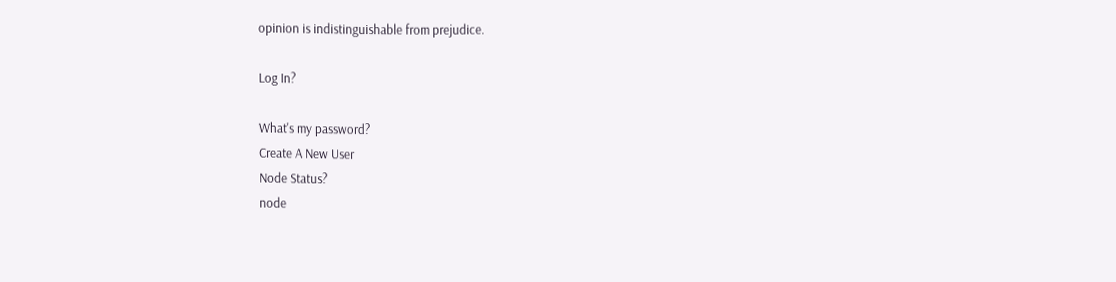opinion is indistinguishable from prejudice.

Log In?

What's my password?
Create A New User
Node Status?
node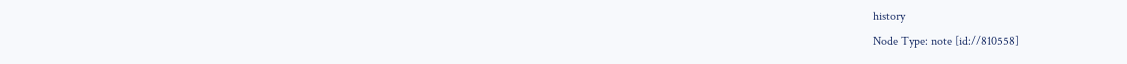history
Node Type: note [id://810558]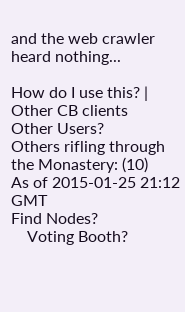and the web crawler heard nothing...

How do I use this? | Other CB clients
Other Users?
Others rifling through the Monastery: (10)
As of 2015-01-25 21:12 GMT
Find Nodes?
    Voting Booth?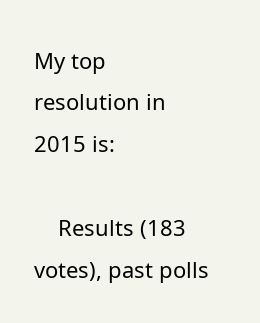My top resolution in 2015 is:

    Results (183 votes), past polls